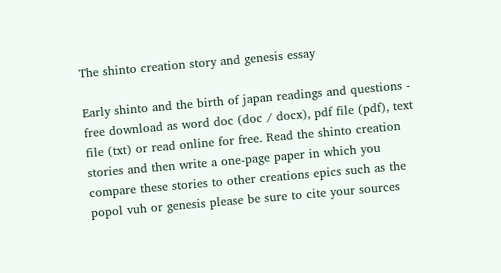The shinto creation story and genesis essay

Early shinto and the birth of japan readings and questions - free download as word doc (doc / docx), pdf file (pdf), text file (txt) or read online for free. Read the shinto creation stories and then write a one-page paper in which you compare these stories to other creations epics such as the popol vuh or genesis please be sure to cite your sources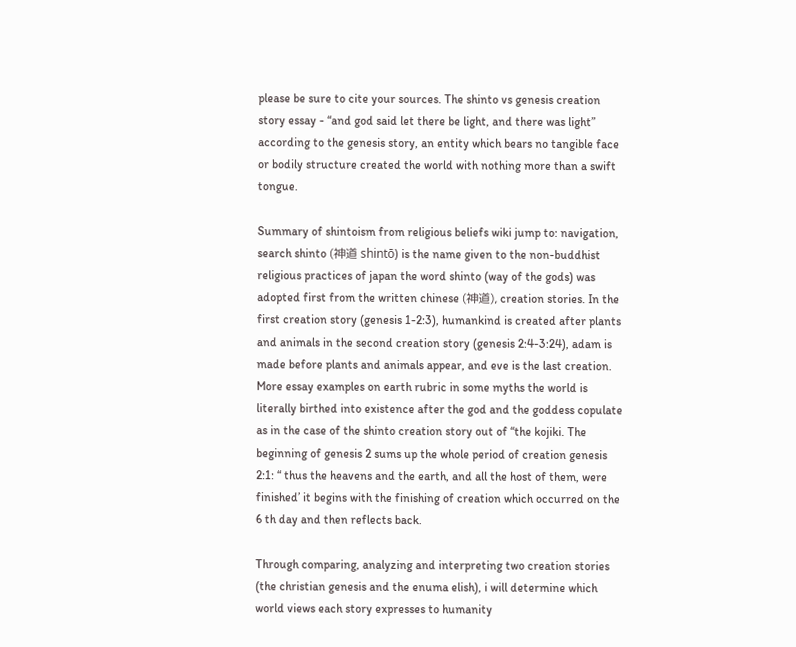please be sure to cite your sources. The shinto vs genesis creation story essay - “and god said let there be light, and there was light” according to the genesis story, an entity which bears no tangible face or bodily structure created the world with nothing more than a swift tongue.

Summary of shintoism from religious beliefs wiki jump to: navigation, search shinto (神道 shintō) is the name given to the non-buddhist religious practices of japan the word shinto (way of the gods) was adopted first from the written chinese (神道), creation stories. In the first creation story (genesis 1-2:3), humankind is created after plants and animals in the second creation story (genesis 2:4-3:24), adam is made before plants and animals appear, and eve is the last creation. More essay examples on earth rubric in some myths the world is literally birthed into existence after the god and the goddess copulate as in the case of the shinto creation story out of “the kojiki. The beginning of genesis 2 sums up the whole period of creation genesis 2:1: “ thus the heavens and the earth, and all the host of them, were finished’ it begins with the finishing of creation which occurred on the 6 th day and then reflects back.

Through comparing, analyzing and interpreting two creation stories (the christian genesis and the enuma elish), i will determine which world views each story expresses to humanity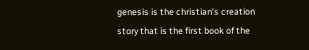genesis is the christian’s creation story that is the first book of the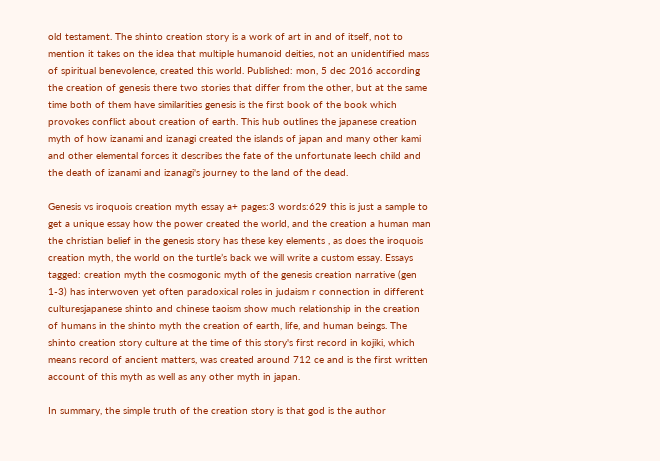old testament. The shinto creation story is a work of art in and of itself, not to mention it takes on the idea that multiple humanoid deities, not an unidentified mass of spiritual benevolence, created this world. Published: mon, 5 dec 2016 according the creation of genesis there two stories that differ from the other, but at the same time both of them have similarities genesis is the first book of the book which provokes conflict about creation of earth. This hub outlines the japanese creation myth of how izanami and izanagi created the islands of japan and many other kami and other elemental forces it describes the fate of the unfortunate leech child and the death of izanami and izanagi's journey to the land of the dead.

Genesis vs iroquois creation myth essay a+ pages:3 words:629 this is just a sample to get a unique essay how the power created the world, and the creation a human man the christian belief in the genesis story has these key elements , as does the iroquois creation myth, the world on the turtle’s back we will write a custom essay. Essays tagged: creation myth the cosmogonic myth of the genesis creation narrative (gen 1-3) has interwoven yet often paradoxical roles in judaism r connection in different culturesjapanese shinto and chinese taoism show much relationship in the creation of humans in the shinto myth the creation of earth, life, and human beings. The shinto creation story culture at the time of this story's first record in kojiki, which means record of ancient matters, was created around 712 ce and is the first written account of this myth as well as any other myth in japan.

In summary, the simple truth of the creation story is that god is the author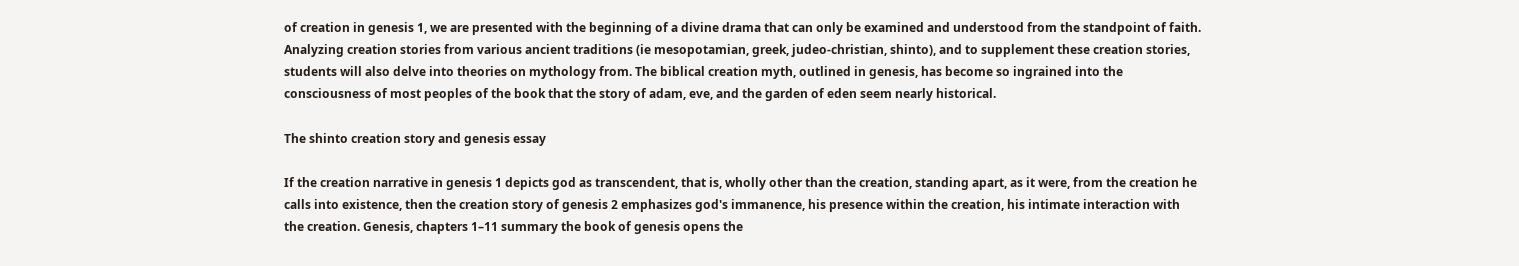of creation in genesis 1, we are presented with the beginning of a divine drama that can only be examined and understood from the standpoint of faith. Analyzing creation stories from various ancient traditions (ie mesopotamian, greek, judeo-christian, shinto), and to supplement these creation stories, students will also delve into theories on mythology from. The biblical creation myth, outlined in genesis, has become so ingrained into the consciousness of most peoples of the book that the story of adam, eve, and the garden of eden seem nearly historical.

The shinto creation story and genesis essay

If the creation narrative in genesis 1 depicts god as transcendent, that is, wholly other than the creation, standing apart, as it were, from the creation he calls into existence, then the creation story of genesis 2 emphasizes god's immanence, his presence within the creation, his intimate interaction with the creation. Genesis, chapters 1–11 summary the book of genesis opens the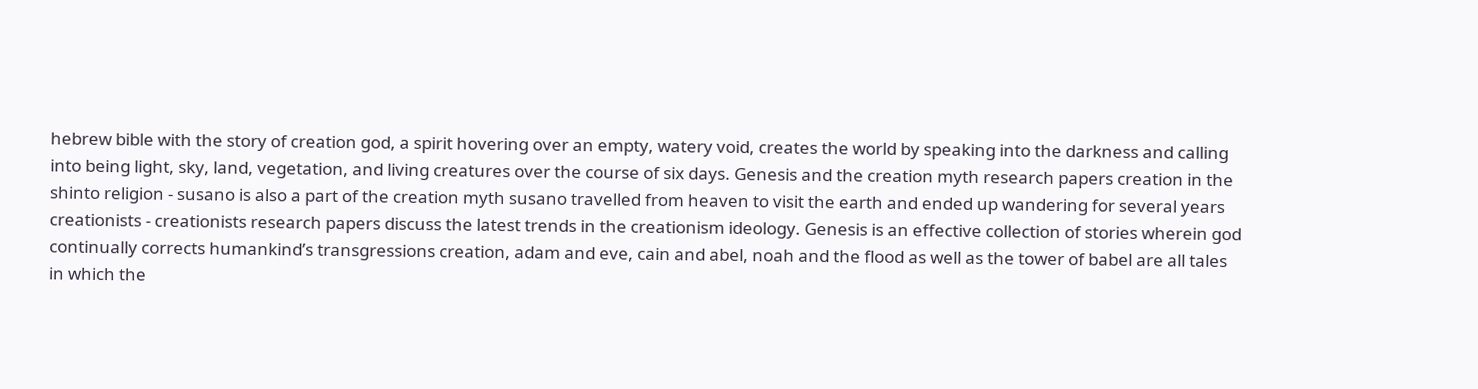hebrew bible with the story of creation god, a spirit hovering over an empty, watery void, creates the world by speaking into the darkness and calling into being light, sky, land, vegetation, and living creatures over the course of six days. Genesis and the creation myth research papers creation in the shinto religion - susano is also a part of the creation myth susano travelled from heaven to visit the earth and ended up wandering for several years creationists - creationists research papers discuss the latest trends in the creationism ideology. Genesis is an effective collection of stories wherein god continually corrects humankind’s transgressions creation, adam and eve, cain and abel, noah and the flood as well as the tower of babel are all tales in which the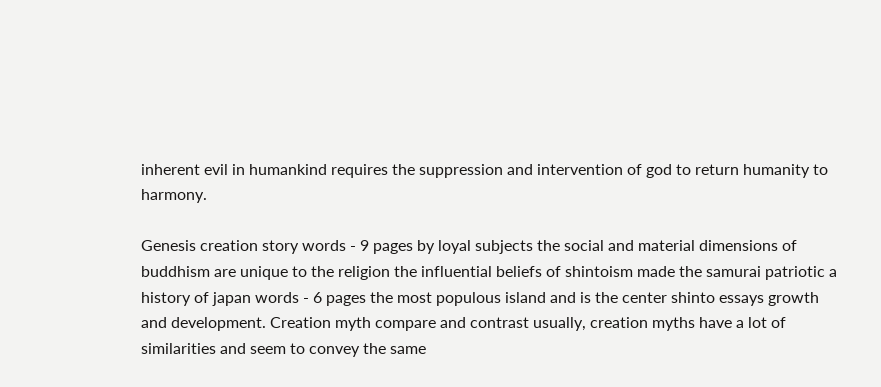inherent evil in humankind requires the suppression and intervention of god to return humanity to harmony.

Genesis creation story words - 9 pages by loyal subjects the social and material dimensions of buddhism are unique to the religion the influential beliefs of shintoism made the samurai patriotic a history of japan words - 6 pages the most populous island and is the center shinto essays growth and development. Creation myth compare and contrast usually, creation myths have a lot of similarities and seem to convey the same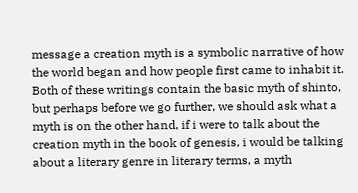message a creation myth is a symbolic narrative of how the world began and how people first came to inhabit it. Both of these writings contain the basic myth of shinto, but perhaps before we go further, we should ask what a myth is on the other hand, if i were to talk about the creation myth in the book of genesis, i would be talking about a literary genre in literary terms, a myth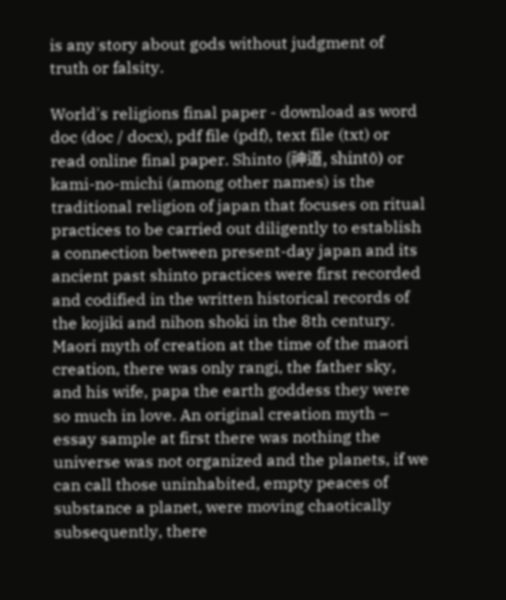is any story about gods without judgment of truth or falsity.

World's religions final paper - download as word doc (doc / docx), pdf file (pdf), text file (txt) or read online final paper. Shinto (神道, shintō) or kami-no-michi (among other names) is the traditional religion of japan that focuses on ritual practices to be carried out diligently to establish a connection between present-day japan and its ancient past shinto practices were first recorded and codified in the written historical records of the kojiki and nihon shoki in the 8th century. Maori myth of creation at the time of the maori creation, there was only rangi, the father sky, and his wife, papa the earth goddess they were so much in love. An original creation myth – essay sample at first there was nothing the universe was not organized and the planets, if we can call those uninhabited, empty peaces of substance a planet, were moving chaotically subsequently, there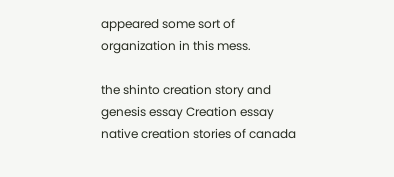appeared some sort of organization in this mess.

the shinto creation story and genesis essay Creation essay native creation stories of canada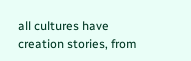all cultures have creation stories, from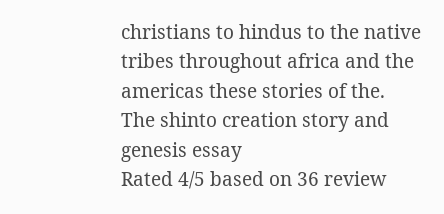christians to hindus to the native tribes throughout africa and the americas these stories of the.
The shinto creation story and genesis essay
Rated 4/5 based on 36 review